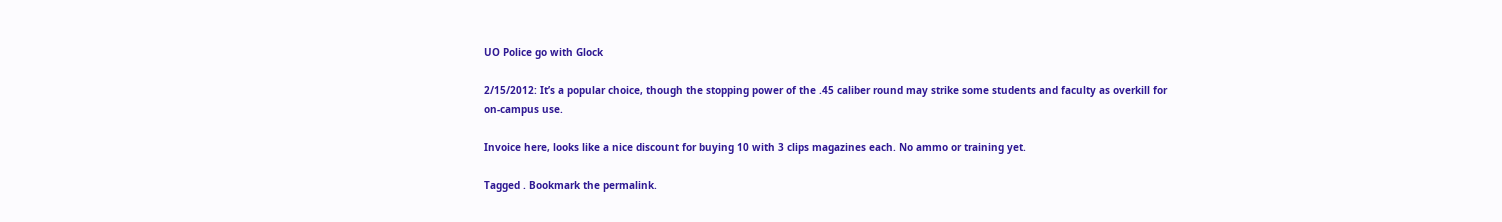UO Police go with Glock

2/15/2012: It’s a popular choice, though the stopping power of the .45 caliber round may strike some students and faculty as overkill for on-campus use.

Invoice here, looks like a nice discount for buying 10 with 3 clips magazines each. No ammo or training yet.

Tagged . Bookmark the permalink.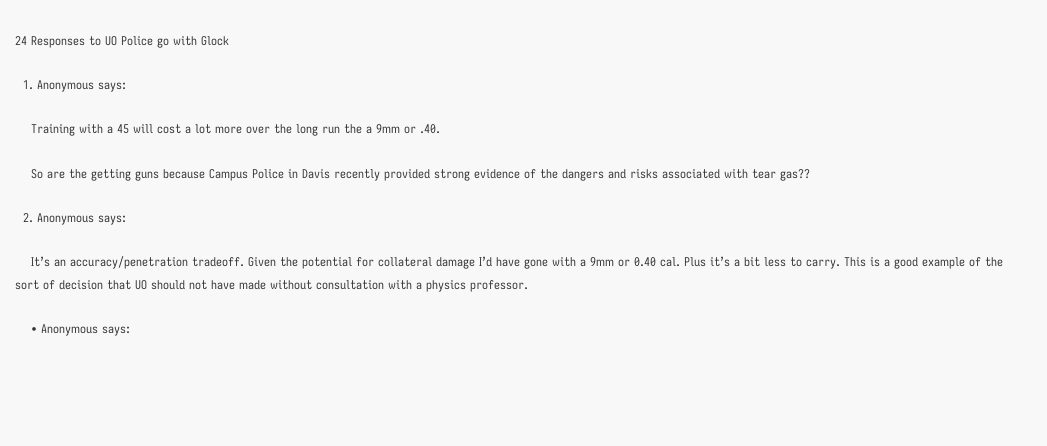24 Responses to UO Police go with Glock

  1. Anonymous says:

    Training with a 45 will cost a lot more over the long run the a 9mm or .40.

    So are the getting guns because Campus Police in Davis recently provided strong evidence of the dangers and risks associated with tear gas??

  2. Anonymous says:

    It’s an accuracy/penetration tradeoff. Given the potential for collateral damage I’d have gone with a 9mm or 0.40 cal. Plus it’s a bit less to carry. This is a good example of the sort of decision that UO should not have made without consultation with a physics professor.

    • Anonymous says: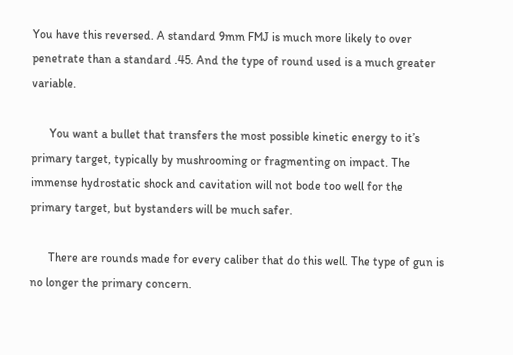You have this reversed. A standard 9mm FMJ is much more likely to over penetrate than a standard .45. And the type of round used is a much greater variable.

      You want a bullet that transfers the most possible kinetic energy to it’s primary target, typically by mushrooming or fragmenting on impact. The immense hydrostatic shock and cavitation will not bode too well for the primary target, but bystanders will be much safer.

      There are rounds made for every caliber that do this well. The type of gun is no longer the primary concern.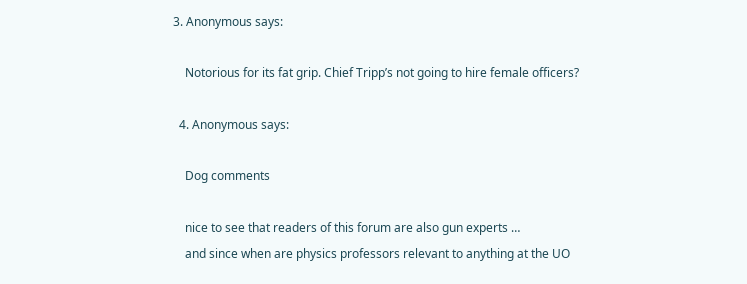3. Anonymous says:

    Notorious for its fat grip. Chief Tripp’s not going to hire female officers?

  4. Anonymous says:

    Dog comments

    nice to see that readers of this forum are also gun experts …
    and since when are physics professors relevant to anything at the UO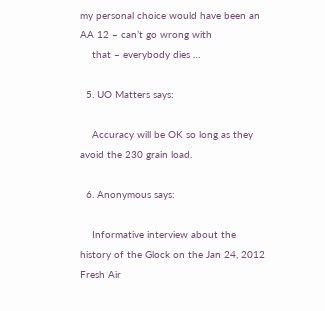my personal choice would have been an AA 12 – can’t go wrong with
    that – everybody dies …

  5. UO Matters says:

    Accuracy will be OK so long as they avoid the 230 grain load.

  6. Anonymous says:

    Informative interview about the history of the Glock on the Jan 24, 2012 Fresh Air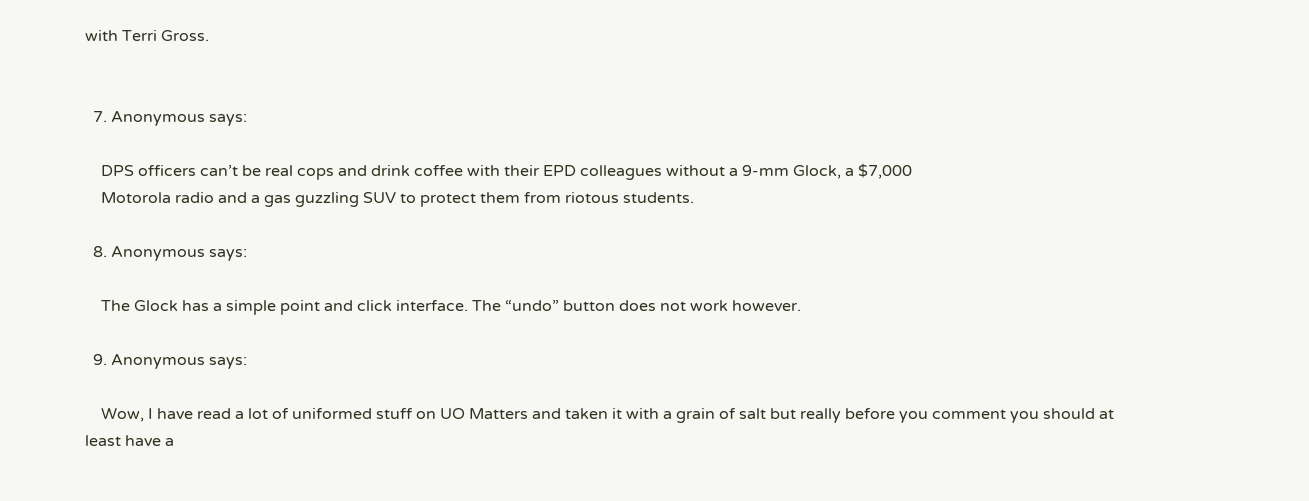with Terri Gross.


  7. Anonymous says:

    DPS officers can’t be real cops and drink coffee with their EPD colleagues without a 9-mm Glock, a $7,000
    Motorola radio and a gas guzzling SUV to protect them from riotous students.

  8. Anonymous says:

    The Glock has a simple point and click interface. The “undo” button does not work however.

  9. Anonymous says:

    Wow, I have read a lot of uniformed stuff on UO Matters and taken it with a grain of salt but really before you comment you should at least have a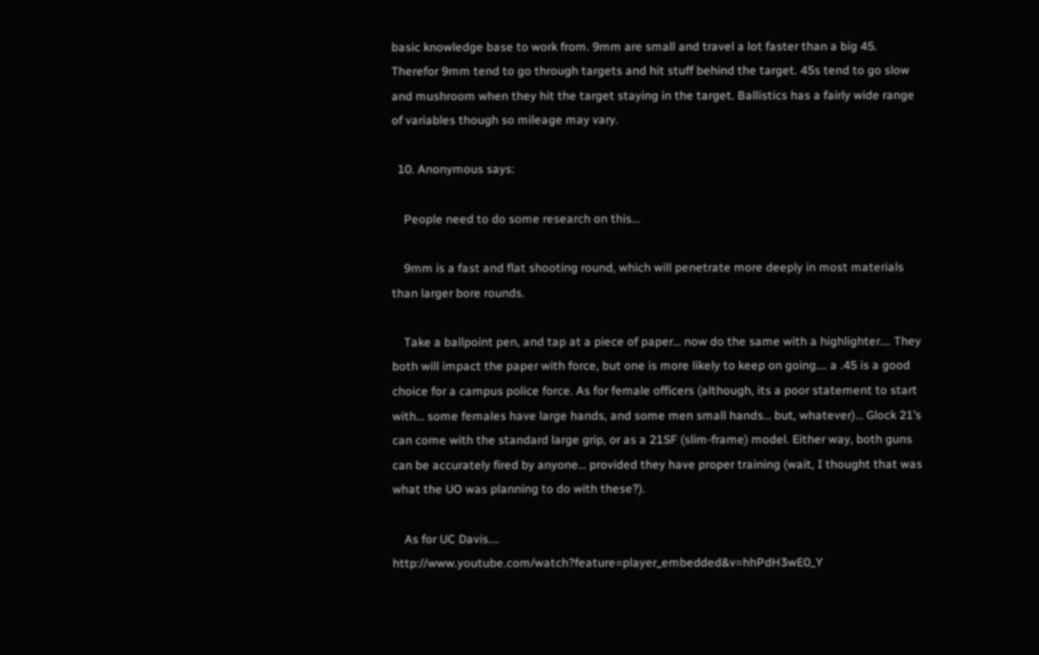basic knowledge base to work from. 9mm are small and travel a lot faster than a big 45. Therefor 9mm tend to go through targets and hit stuff behind the target. 45s tend to go slow and mushroom when they hit the target staying in the target. Ballistics has a fairly wide range of variables though so mileage may vary.

  10. Anonymous says:

    People need to do some research on this…

    9mm is a fast and flat shooting round, which will penetrate more deeply in most materials than larger bore rounds.

    Take a ballpoint pen, and tap at a piece of paper… now do the same with a highlighter…. They both will impact the paper with force, but one is more likely to keep on going…. a .45 is a good choice for a campus police force. As for female officers (although, its a poor statement to start with… some females have large hands, and some men small hands… but, whatever)… Glock 21’s can come with the standard large grip, or as a 21SF (slim-frame) model. Either way, both guns can be accurately fired by anyone… provided they have proper training (wait, I thought that was what the UO was planning to do with these?).

    As for UC Davis…. http://www.youtube.com/watch?feature=player_embedded&v=hhPdH3wE0_Y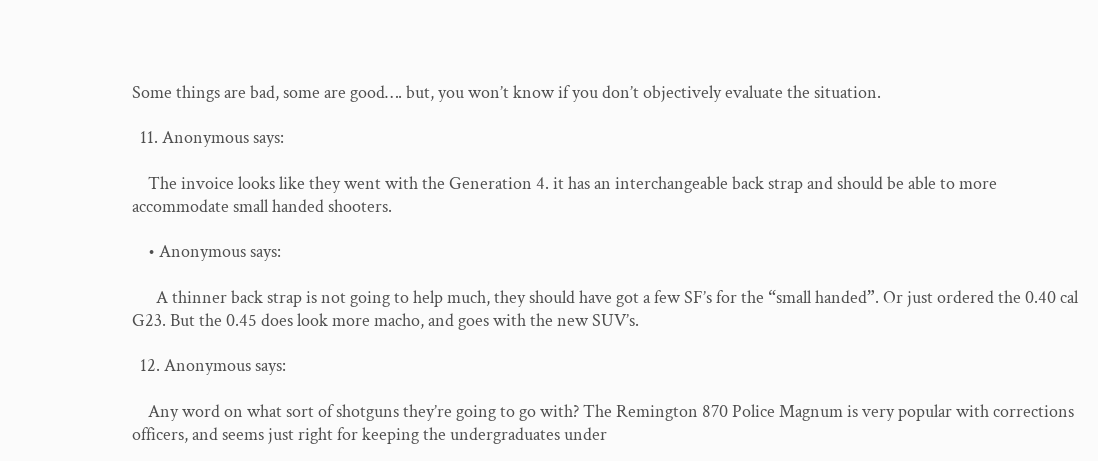Some things are bad, some are good…. but, you won’t know if you don’t objectively evaluate the situation.

  11. Anonymous says:

    The invoice looks like they went with the Generation 4. it has an interchangeable back strap and should be able to more accommodate small handed shooters.

    • Anonymous says:

      A thinner back strap is not going to help much, they should have got a few SF’s for the “small handed”. Or just ordered the 0.40 cal G23. But the 0.45 does look more macho, and goes with the new SUV’s.

  12. Anonymous says:

    Any word on what sort of shotguns they’re going to go with? The Remington 870 Police Magnum is very popular with corrections officers, and seems just right for keeping the undergraduates under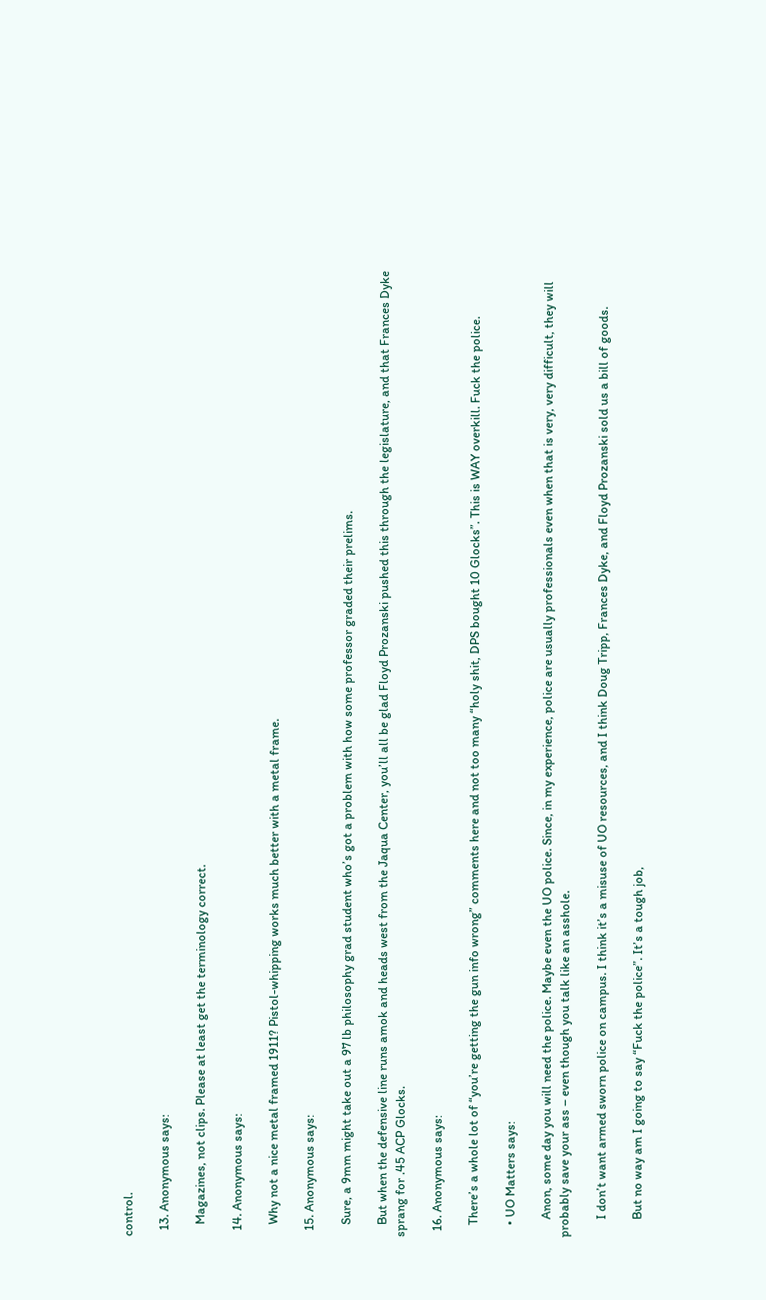control.

  13. Anonymous says:

    Magazines, not clips. Please at least get the terminology correct.

  14. Anonymous says:

    Why not a nice metal framed 1911? Pistol-whipping works much better with a metal frame.

  15. Anonymous says:

    Sure, a 9mm might take out a 97 lb philosophy grad student who’s got a problem with how some professor graded their prelims.

    But when the defensive line runs amok and heads west from the Jaqua Center, you’ll all be glad Floyd Prozanski pushed this through the legislature, and that Frances Dyke sprang for .45 ACP Glocks.

  16. Anonymous says:

    There’s a whole lot of “you’re getting the gun info wrong” comments here and not too many “holy shit, DPS bought 10 Glocks”. This is WAY overkill. Fuck the police.

    • UO Matters says:

      Anon, some day you will need the police. Maybe even the UO police. Since, in my experience, police are usually professionals even when that is very, very difficult, they will probably save your ass – even though you talk like an asshole.

      I don’t want armed sworn police on campus. I think it’s a misuse of UO resources, and I think Doug Tripp, Frances Dyke, and Floyd Prozanski sold us a bill of goods.

      But no way am I going to say “Fuck the police”. It’s a tough job,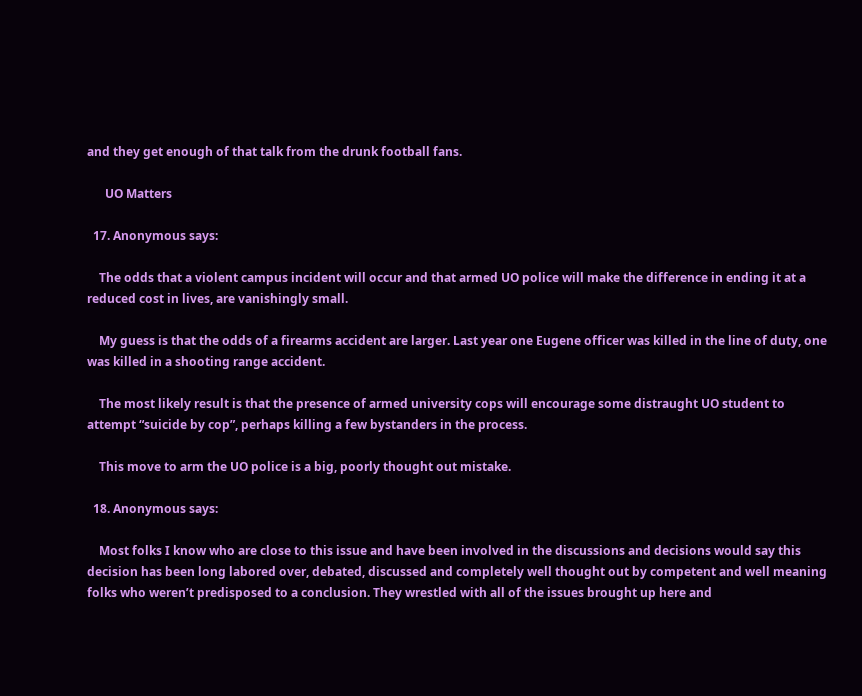and they get enough of that talk from the drunk football fans.

      UO Matters

  17. Anonymous says:

    The odds that a violent campus incident will occur and that armed UO police will make the difference in ending it at a reduced cost in lives, are vanishingly small.

    My guess is that the odds of a firearms accident are larger. Last year one Eugene officer was killed in the line of duty, one was killed in a shooting range accident.

    The most likely result is that the presence of armed university cops will encourage some distraught UO student to attempt “suicide by cop”, perhaps killing a few bystanders in the process.

    This move to arm the UO police is a big, poorly thought out mistake.

  18. Anonymous says:

    Most folks I know who are close to this issue and have been involved in the discussions and decisions would say this decision has been long labored over, debated, discussed and completely well thought out by competent and well meaning folks who weren’t predisposed to a conclusion. They wrestled with all of the issues brought up here and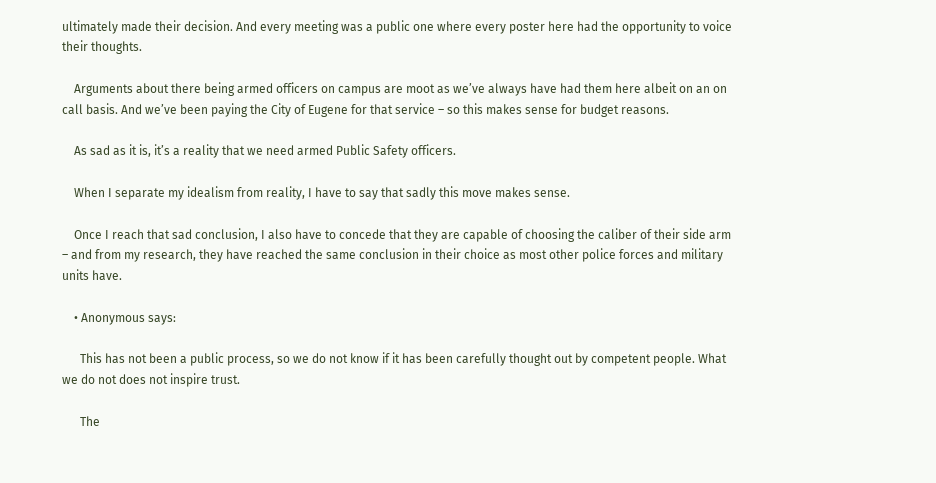ultimately made their decision. And every meeting was a public one where every poster here had the opportunity to voice their thoughts.

    Arguments about there being armed officers on campus are moot as we’ve always have had them here albeit on an on call basis. And we’ve been paying the City of Eugene for that service – so this makes sense for budget reasons.

    As sad as it is, it’s a reality that we need armed Public Safety officers.

    When I separate my idealism from reality, I have to say that sadly this move makes sense.

    Once I reach that sad conclusion, I also have to concede that they are capable of choosing the caliber of their side arm – and from my research, they have reached the same conclusion in their choice as most other police forces and military units have.

    • Anonymous says:

      This has not been a public process, so we do not know if it has been carefully thought out by competent people. What we do not does not inspire trust.

      The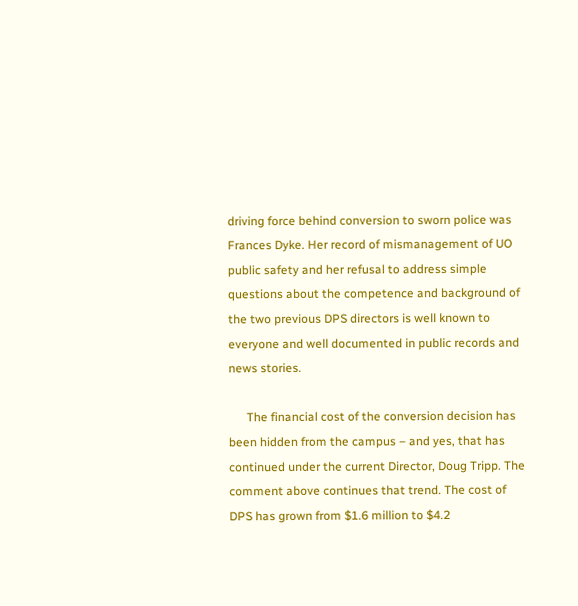driving force behind conversion to sworn police was Frances Dyke. Her record of mismanagement of UO public safety and her refusal to address simple questions about the competence and background of the two previous DPS directors is well known to everyone and well documented in public records and news stories.

      The financial cost of the conversion decision has been hidden from the campus – and yes, that has continued under the current Director, Doug Tripp. The comment above continues that trend. The cost of DPS has grown from $1.6 million to $4.2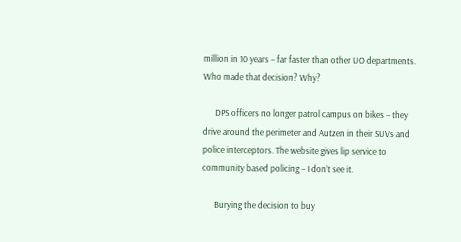million in 10 years – far faster than other UO departments. Who made that decision? Why?

      DPS officers no longer patrol campus on bikes – they drive around the perimeter and Autzen in their SUVs and police interceptors. The website gives lip service to community based policing – I don’t see it.

      Burying the decision to buy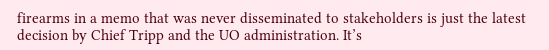firearms in a memo that was never disseminated to stakeholders is just the latest decision by Chief Tripp and the UO administration. It’s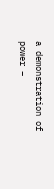a demonstration of power –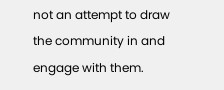not an attempt to draw the community in and engage with them.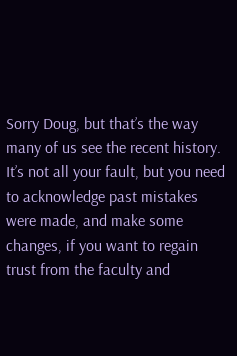Sorry Doug, but that’s the way many of us see the recent history. It’s not all your fault, but you need to acknowledge past mistakes were made, and make some changes, if you want to regain trust from the faculty and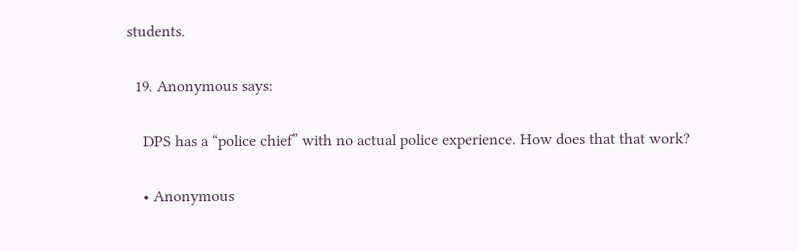students.

  19. Anonymous says:

    DPS has a “police chief” with no actual police experience. How does that that work?

    • Anonymous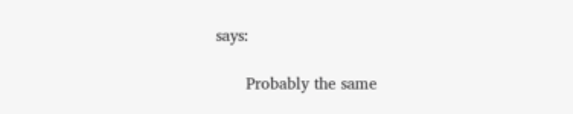says:

      Probably the same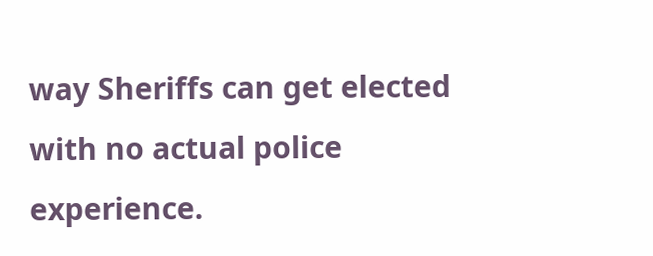way Sheriffs can get elected with no actual police experience.